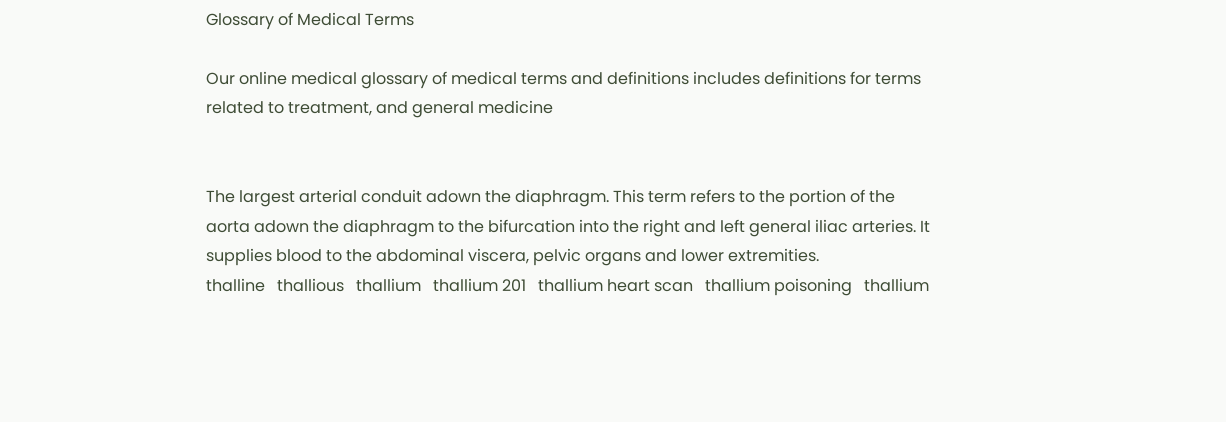Glossary of Medical Terms

Our online medical glossary of medical terms and definitions includes definitions for terms related to treatment, and general medicine


The largest arterial conduit adown the diaphragm. This term refers to the portion of the aorta adown the diaphragm to the bifurcation into the right and left general iliac arteries. It supplies blood to the abdominal viscera, pelvic organs and lower extremities.
thalline   thallious   thallium   thallium 201   thallium heart scan   thallium poisoning   thallium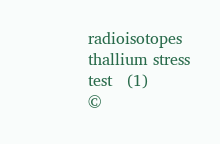radioisotopes   thallium stress test   (1)
©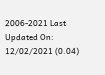2006-2021 Last Updated On: 12/02/2021 (0.04)